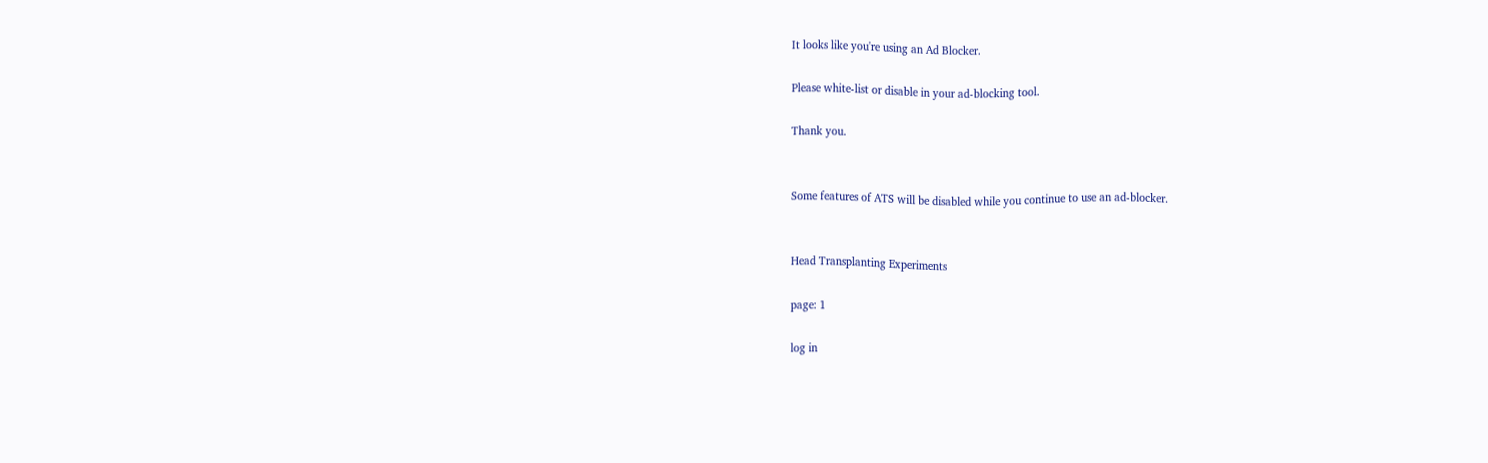It looks like you're using an Ad Blocker.

Please white-list or disable in your ad-blocking tool.

Thank you.


Some features of ATS will be disabled while you continue to use an ad-blocker.


Head Transplanting Experiments

page: 1

log in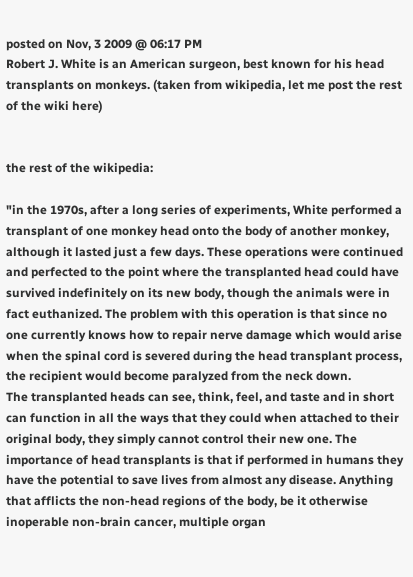posted on Nov, 3 2009 @ 06:17 PM
Robert J. White is an American surgeon, best known for his head transplants on monkeys. (taken from wikipedia, let me post the rest of the wiki here)


the rest of the wikipedia:

"in the 1970s, after a long series of experiments, White performed a transplant of one monkey head onto the body of another monkey, although it lasted just a few days. These operations were continued and perfected to the point where the transplanted head could have survived indefinitely on its new body, though the animals were in fact euthanized. The problem with this operation is that since no one currently knows how to repair nerve damage which would arise when the spinal cord is severed during the head transplant process, the recipient would become paralyzed from the neck down.
The transplanted heads can see, think, feel, and taste and in short can function in all the ways that they could when attached to their original body, they simply cannot control their new one. The importance of head transplants is that if performed in humans they have the potential to save lives from almost any disease. Anything that afflicts the non-head regions of the body, be it otherwise inoperable non-brain cancer, multiple organ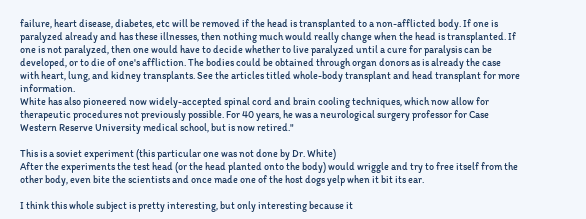failure, heart disease, diabetes, etc will be removed if the head is transplanted to a non-afflicted body. If one is paralyzed already and has these illnesses, then nothing much would really change when the head is transplanted. If one is not paralyzed, then one would have to decide whether to live paralyzed until a cure for paralysis can be developed, or to die of one's affliction. The bodies could be obtained through organ donors as is already the case with heart, lung, and kidney transplants. See the articles titled whole-body transplant and head transplant for more information.
White has also pioneered now widely-accepted spinal cord and brain cooling techniques, which now allow for therapeutic procedures not previously possible. For 40 years, he was a neurological surgery professor for Case Western Reserve University medical school, but is now retired."

This is a soviet experiment (this particular one was not done by Dr. White)
After the experiments the test head (or the head planted onto the body) would wriggle and try to free itself from the other body, even bite the scientists and once made one of the host dogs yelp when it bit its ear.

I think this whole subject is pretty interesting, but only interesting because it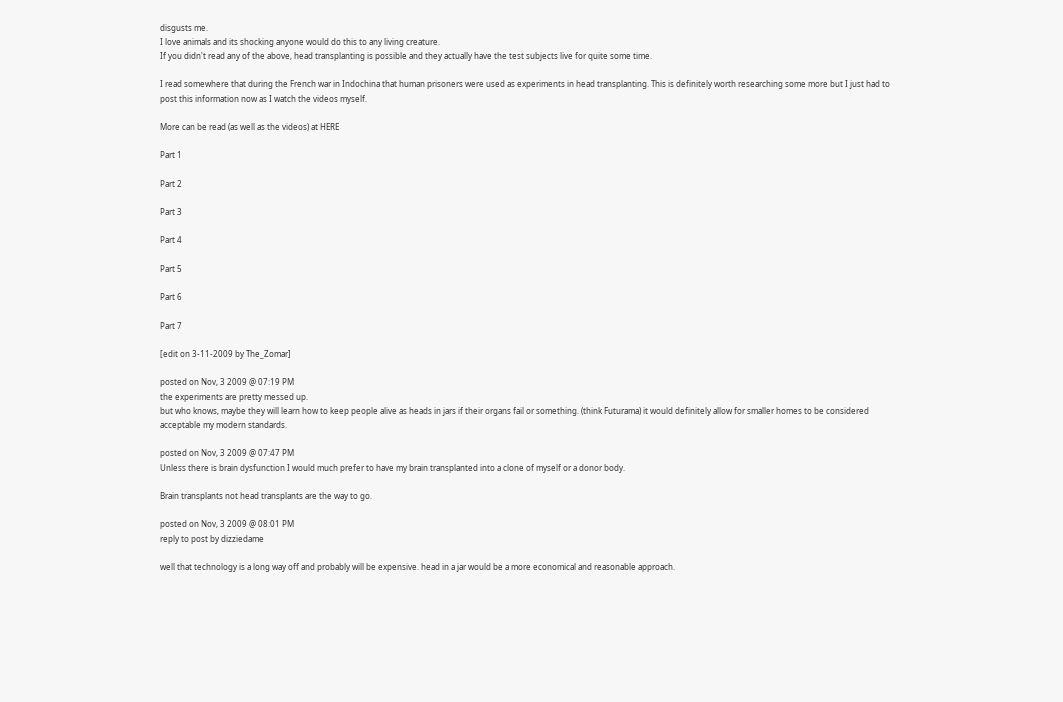disgusts me.
I love animals and its shocking anyone would do this to any living creature.
If you didn't read any of the above, head transplanting is possible and they actually have the test subjects live for quite some time.

I read somewhere that during the French war in Indochina that human prisoners were used as experiments in head transplanting. This is definitely worth researching some more but I just had to post this information now as I watch the videos myself.

More can be read (as well as the videos) at HERE

Part 1

Part 2

Part 3

Part 4

Part 5

Part 6

Part 7

[edit on 3-11-2009 by The_Zomar]

posted on Nov, 3 2009 @ 07:19 PM
the experiments are pretty messed up.
but who knows, maybe they will learn how to keep people alive as heads in jars if their organs fail or something. (think Futurama) it would definitely allow for smaller homes to be considered acceptable my modern standards.

posted on Nov, 3 2009 @ 07:47 PM
Unless there is brain dysfunction I would much prefer to have my brain transplanted into a clone of myself or a donor body.

Brain transplants not head transplants are the way to go.

posted on Nov, 3 2009 @ 08:01 PM
reply to post by dizziedame

well that technology is a long way off and probably will be expensive. head in a jar would be a more economical and reasonable approach.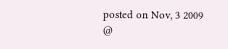posted on Nov, 3 2009 @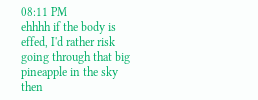08:11 PM
ehhhh if the body is effed, I'd rather risk going through that big pineapple in the sky then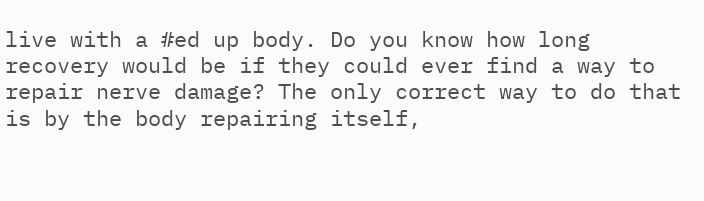live with a #ed up body. Do you know how long recovery would be if they could ever find a way to repair nerve damage? The only correct way to do that is by the body repairing itself,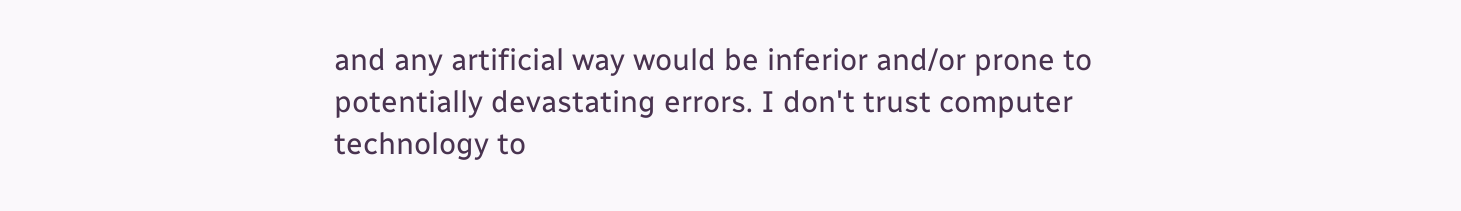and any artificial way would be inferior and/or prone to potentially devastating errors. I don't trust computer technology to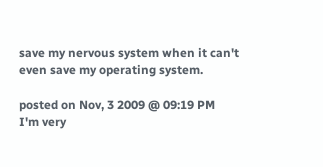save my nervous system when it can't even save my operating system.

posted on Nov, 3 2009 @ 09:19 PM
I'm very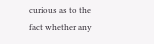curious as to the fact whether any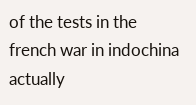of the tests in the french war in indochina actually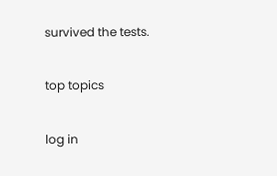survived the tests.

top topics

log in